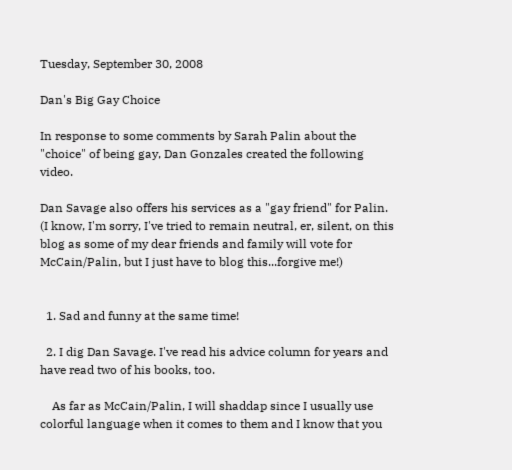Tuesday, September 30, 2008

Dan's Big Gay Choice

In response to some comments by Sarah Palin about the "choice" of being gay, Dan Gonzales created the following video.

Dan Savage also offers his services as a "gay friend" for Palin. (I know, I'm sorry, I've tried to remain neutral, er, silent, on this blog as some of my dear friends and family will vote for McCain/Palin, but I just have to blog this...forgive me!)


  1. Sad and funny at the same time!

  2. I dig Dan Savage. I've read his advice column for years and have read two of his books, too.

    As far as McCain/Palin, I will shaddap since I usually use colorful language when it comes to them and I know that you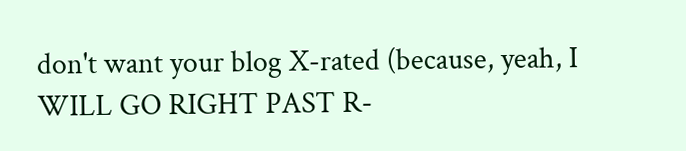don't want your blog X-rated (because, yeah, I WILL GO RIGHT PAST R-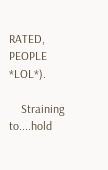RATED, PEOPLE *LOL*).

    Straining to....hold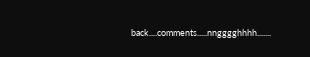back....comments.....nngggghhhh.......